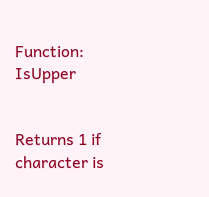Function: IsUpper


Returns 1 if character is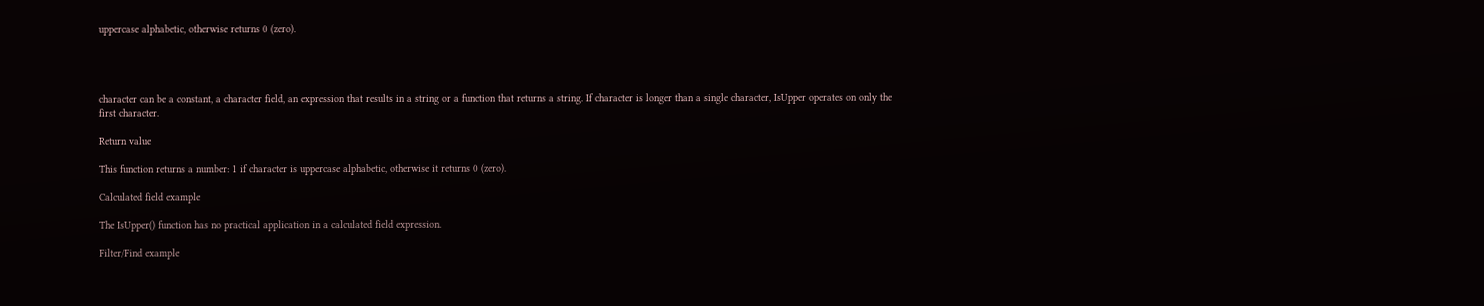uppercase alphabetic, otherwise returns 0 (zero).




character can be a constant, a character field, an expression that results in a string or a function that returns a string. If character is longer than a single character, IsUpper operates on only the first character.

Return value

This function returns a number: 1 if character is uppercase alphabetic, otherwise it returns 0 (zero).

Calculated field example

The IsUpper() function has no practical application in a calculated field expression.

Filter/Find example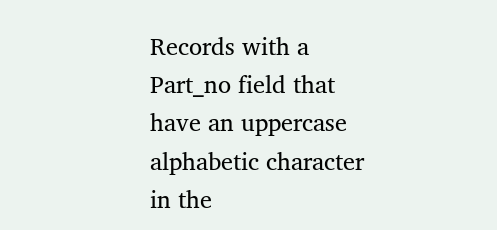Records with a Part_no field that have an uppercase alphabetic character in the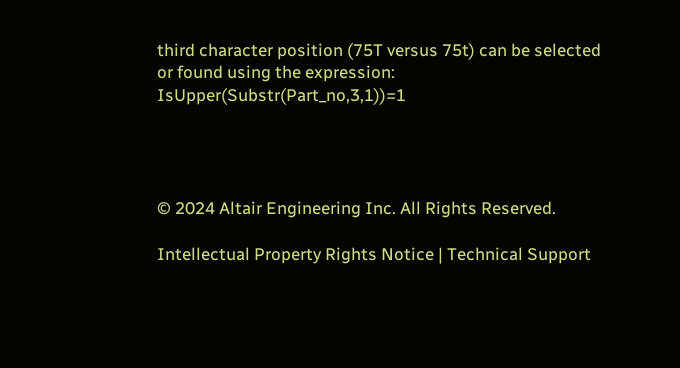third character position (75T versus 75t) can be selected or found using the expression: IsUpper(Substr(Part_no,3,1))=1




© 2024 Altair Engineering Inc. All Rights Reserved.

Intellectual Property Rights Notice | Technical Support